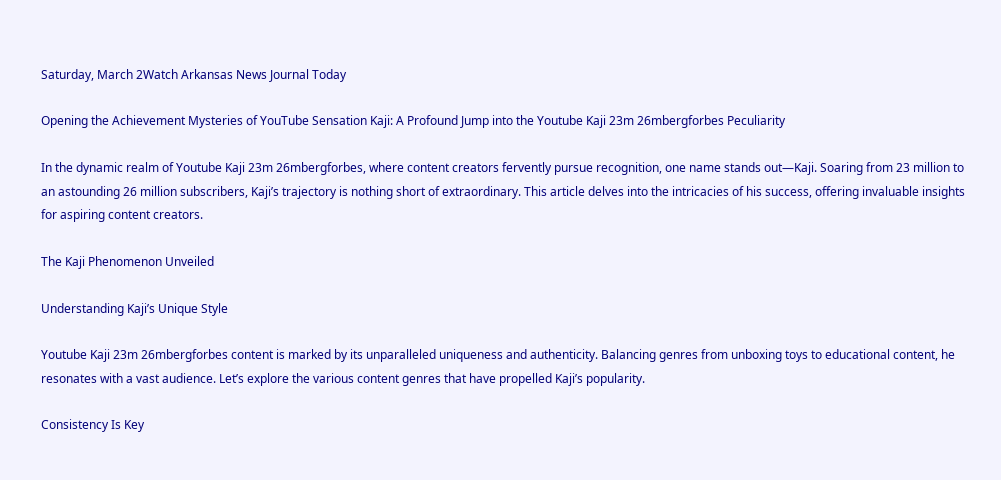Saturday, March 2Watch Arkansas News Journal Today

Opening the Achievement Mysteries of YouTube Sensation Kaji: A Profound Jump into the Youtube Kaji 23m 26mbergforbes Peculiarity

In the dynamic realm of Youtube Kaji 23m 26mbergforbes, where content creators fervently pursue recognition, one name stands out—Kaji. Soaring from 23 million to an astounding 26 million subscribers, Kaji’s trajectory is nothing short of extraordinary. This article delves into the intricacies of his success, offering invaluable insights for aspiring content creators.

The Kaji Phenomenon Unveiled

Understanding Kaji’s Unique Style

Youtube Kaji 23m 26mbergforbes content is marked by its unparalleled uniqueness and authenticity. Balancing genres from unboxing toys to educational content, he resonates with a vast audience. Let’s explore the various content genres that have propelled Kaji’s popularity.

Consistency Is Key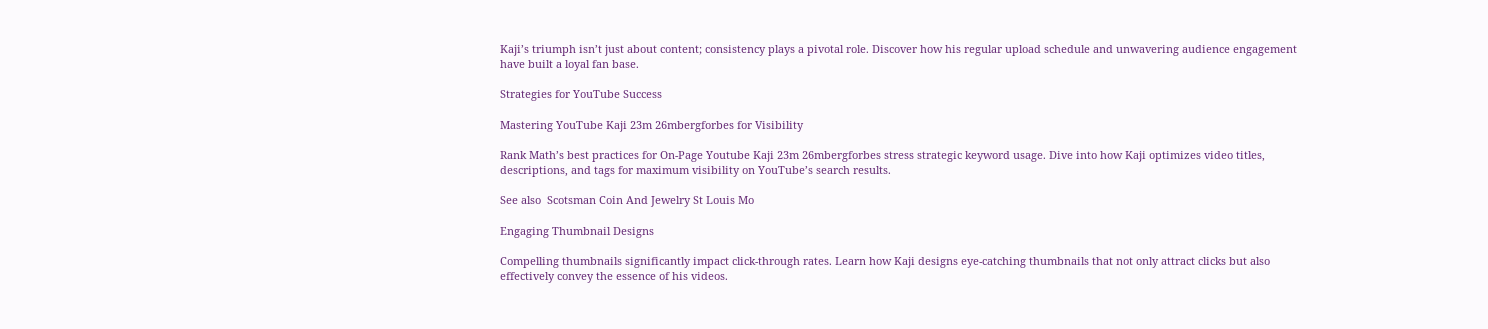Kaji’s triumph isn’t just about content; consistency plays a pivotal role. Discover how his regular upload schedule and unwavering audience engagement have built a loyal fan base.

Strategies for YouTube Success

Mastering YouTube Kaji 23m 26mbergforbes for Visibility

Rank Math’s best practices for On-Page Youtube Kaji 23m 26mbergforbes stress strategic keyword usage. Dive into how Kaji optimizes video titles, descriptions, and tags for maximum visibility on YouTube’s search results.

See also  Scotsman Coin And Jewelry St Louis Mo

Engaging Thumbnail Designs

Compelling thumbnails significantly impact click-through rates. Learn how Kaji designs eye-catching thumbnails that not only attract clicks but also effectively convey the essence of his videos.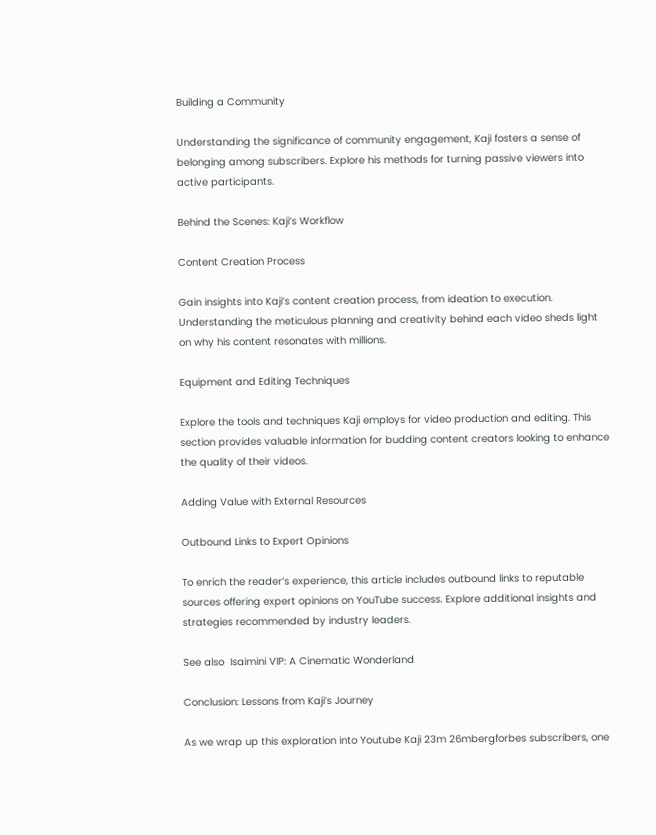Building a Community

Understanding the significance of community engagement, Kaji fosters a sense of belonging among subscribers. Explore his methods for turning passive viewers into active participants.

Behind the Scenes: Kaji’s Workflow

Content Creation Process

Gain insights into Kaji’s content creation process, from ideation to execution. Understanding the meticulous planning and creativity behind each video sheds light on why his content resonates with millions.

Equipment and Editing Techniques

Explore the tools and techniques Kaji employs for video production and editing. This section provides valuable information for budding content creators looking to enhance the quality of their videos.

Adding Value with External Resources

Outbound Links to Expert Opinions

To enrich the reader’s experience, this article includes outbound links to reputable sources offering expert opinions on YouTube success. Explore additional insights and strategies recommended by industry leaders.

See also  Isaimini VIP: A Cinematic Wonderland

Conclusion: Lessons from Kaji’s Journey

As we wrap up this exploration into Youtube Kaji 23m 26mbergforbes subscribers, one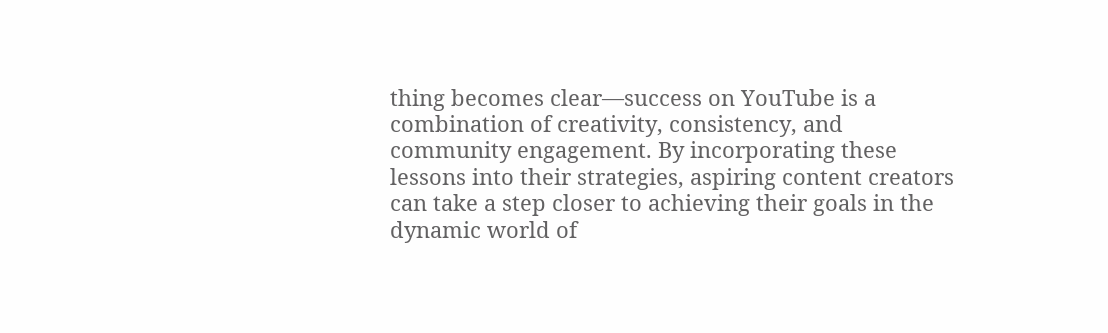thing becomes clear—success on YouTube is a combination of creativity, consistency, and community engagement. By incorporating these lessons into their strategies, aspiring content creators can take a step closer to achieving their goals in the dynamic world of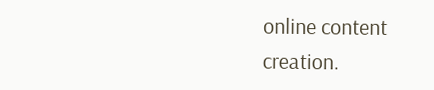online content creation.